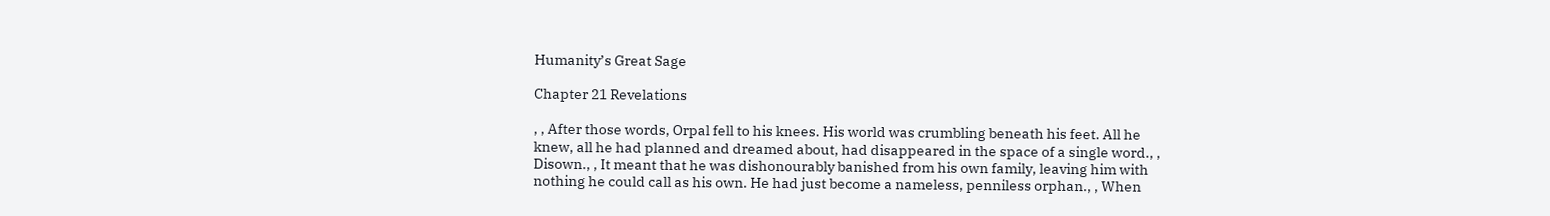Humanity’s Great Sage

Chapter 21 Revelations

, , After those words, Orpal fell to his knees. His world was crumbling beneath his feet. All he knew, all he had planned and dreamed about, had disappeared in the space of a single word., , Disown., , It meant that he was dishonourably banished from his own family, leaving him with nothing he could call as his own. He had just become a nameless, penniless orphan., , When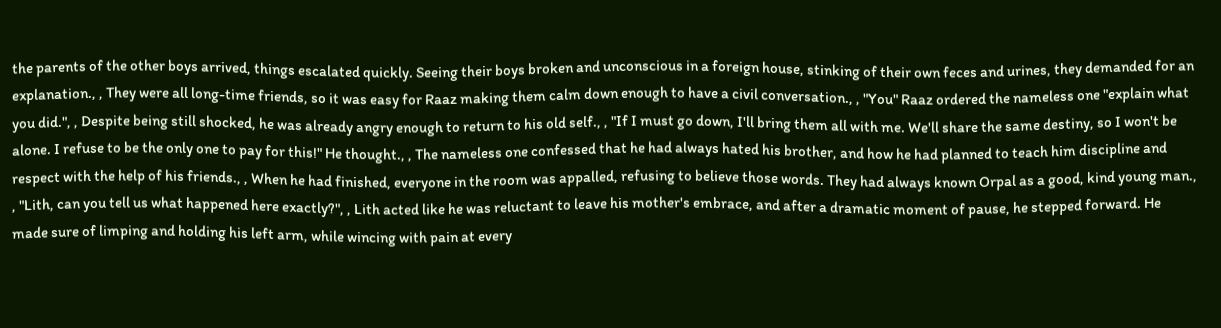the parents of the other boys arrived, things escalated quickly. Seeing their boys broken and unconscious in a foreign house, stinking of their own feces and urines, they demanded for an explanation., , They were all long-time friends, so it was easy for Raaz making them calm down enough to have a civil conversation., , "You" Raaz ordered the nameless one "explain what you did.", , Despite being still shocked, he was already angry enough to return to his old self., , "If I must go down, I'll bring them all with me. We'll share the same destiny, so I won't be alone. I refuse to be the only one to pay for this!" He thought., , The nameless one confessed that he had always hated his brother, and how he had planned to teach him discipline and respect with the help of his friends., , When he had finished, everyone in the room was appalled, refusing to believe those words. They had always known Orpal as a good, kind young man., , "Lith, can you tell us what happened here exactly?", , Lith acted like he was reluctant to leave his mother's embrace, and after a dramatic moment of pause, he stepped forward. He made sure of limping and holding his left arm, while wincing with pain at every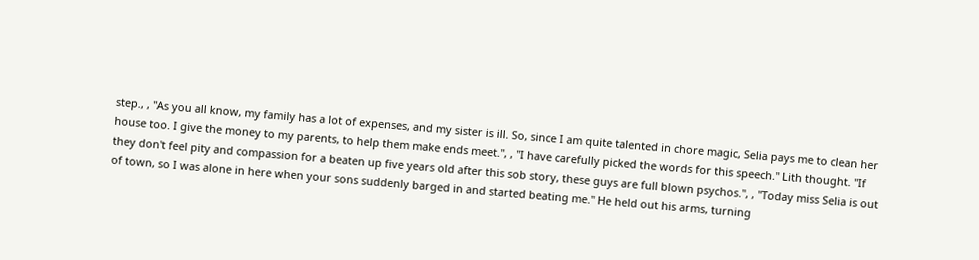step., , "As you all know, my family has a lot of expenses, and my sister is ill. So, since I am quite talented in chore magic, Selia pays me to clean her house too. I give the money to my parents, to help them make ends meet.", , "I have carefully picked the words for this speech." Lith thought. "If they don't feel pity and compassion for a beaten up five years old after this sob story, these guys are full blown psychos.", , "Today miss Selia is out of town, so I was alone in here when your sons suddenly barged in and started beating me." He held out his arms, turning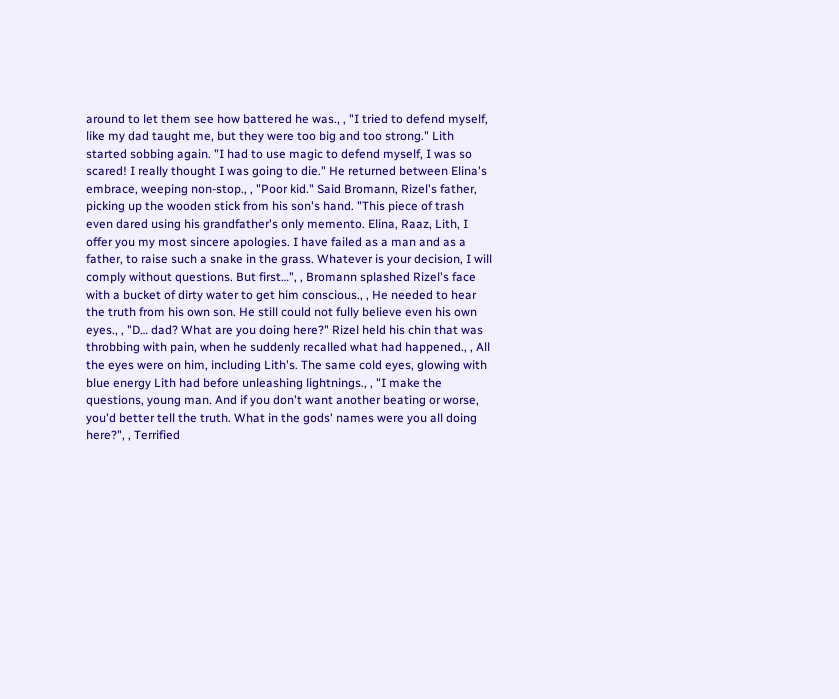around to let them see how battered he was., , "I tried to defend myself, like my dad taught me, but they were too big and too strong." Lith started sobbing again. "I had to use magic to defend myself, I was so scared! I really thought I was going to die." He returned between Elina's embrace, weeping non-stop., , "Poor kid." Said Bromann, Rizel's father, picking up the wooden stick from his son's hand. "This piece of trash even dared using his grandfather's only memento. Elina, Raaz, Lith, I offer you my most sincere apologies. I have failed as a man and as a father, to raise such a snake in the grass. Whatever is your decision, I will comply without questions. But first…", , Bromann splashed Rizel's face with a bucket of dirty water to get him conscious., , He needed to hear the truth from his own son. He still could not fully believe even his own eyes., , "D… dad? What are you doing here?" Rizel held his chin that was throbbing with pain, when he suddenly recalled what had happened., , All the eyes were on him, including Lith's. The same cold eyes, glowing with blue energy Lith had before unleashing lightnings., , "I make the questions, young man. And if you don't want another beating or worse, you'd better tell the truth. What in the gods' names were you all doing here?", , Terrified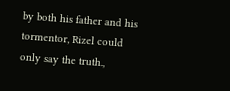by both his father and his tormentor, Rizel could only say the truth.,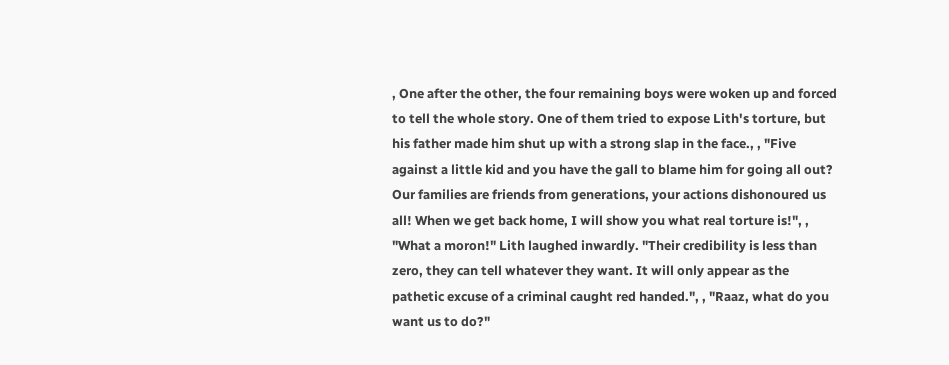, One after the other, the four remaining boys were woken up and forced to tell the whole story. One of them tried to expose Lith's torture, but his father made him shut up with a strong slap in the face., , "Five against a little kid and you have the gall to blame him for going all out? Our families are friends from generations, your actions dishonoured us all! When we get back home, I will show you what real torture is!", , "What a moron!" Lith laughed inwardly. "Their credibility is less than zero, they can tell whatever they want. It will only appear as the pathetic excuse of a criminal caught red handed.", , "Raaz, what do you want us to do?"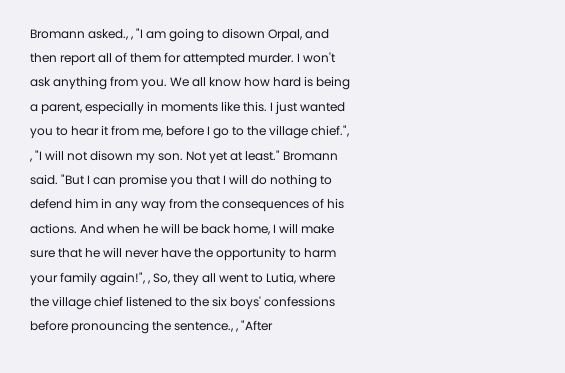Bromann asked., , "I am going to disown Orpal, and then report all of them for attempted murder. I won't ask anything from you. We all know how hard is being a parent, especially in moments like this. I just wanted you to hear it from me, before I go to the village chief.", , "I will not disown my son. Not yet at least." Bromann said. "But I can promise you that I will do nothing to defend him in any way from the consequences of his actions. And when he will be back home, I will make sure that he will never have the opportunity to harm your family again!", , So, they all went to Lutia, where the village chief listened to the six boys' confessions before pronouncing the sentence., , "After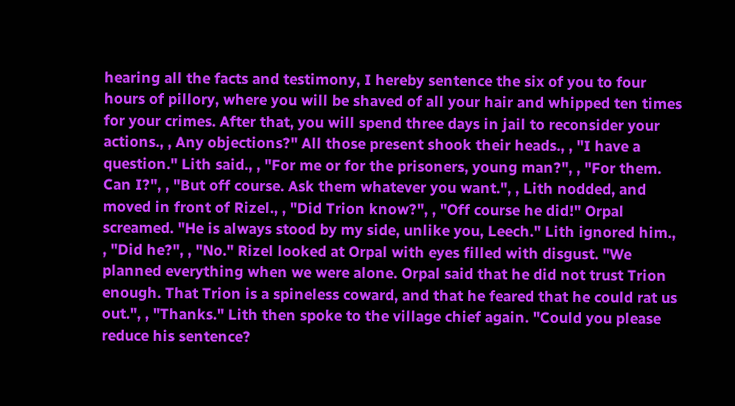hearing all the facts and testimony, I hereby sentence the six of you to four hours of pillory, where you will be shaved of all your hair and whipped ten times for your crimes. After that, you will spend three days in jail to reconsider your actions., , Any objections?" All those present shook their heads., , "I have a question." Lith said., , "For me or for the prisoners, young man?", , "For them. Can I?", , "But off course. Ask them whatever you want.", , Lith nodded, and moved in front of Rizel., , "Did Trion know?", , "Off course he did!" Orpal screamed. "He is always stood by my side, unlike you, Leech." Lith ignored him., , "Did he?", , "No." Rizel looked at Orpal with eyes filled with disgust. "We planned everything when we were alone. Orpal said that he did not trust Trion enough. That Trion is a spineless coward, and that he feared that he could rat us out.", , "Thanks." Lith then spoke to the village chief again. "Could you please reduce his sentence?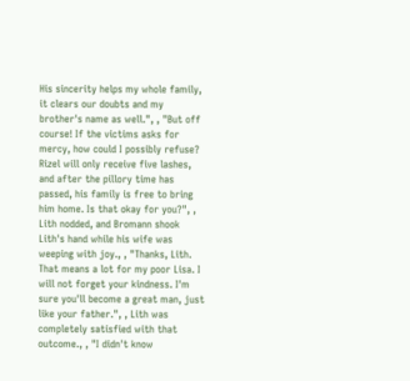His sincerity helps my whole family, it clears our doubts and my brother's name as well.", , "But off course! If the victims asks for mercy, how could I possibly refuse? Rizel will only receive five lashes, and after the pillory time has passed, his family is free to bring him home. Is that okay for you?", , Lith nodded, and Bromann shook Lith's hand while his wife was weeping with joy., , "Thanks, Lith. That means a lot for my poor Lisa. I will not forget your kindness. I'm sure you'll become a great man, just like your father.", , Lith was completely satisfied with that outcome., , "I didn't know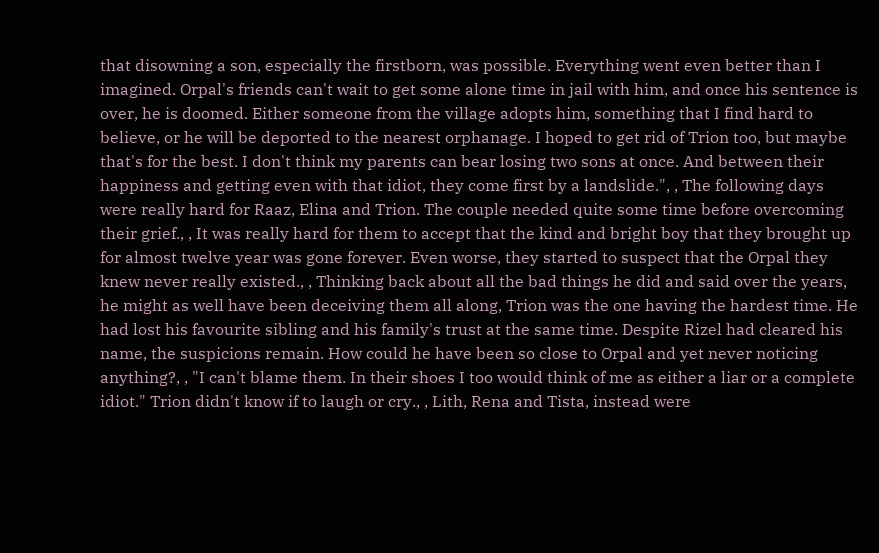that disowning a son, especially the firstborn, was possible. Everything went even better than I imagined. Orpal's friends can't wait to get some alone time in jail with him, and once his sentence is over, he is doomed. Either someone from the village adopts him, something that I find hard to believe, or he will be deported to the nearest orphanage. I hoped to get rid of Trion too, but maybe that's for the best. I don't think my parents can bear losing two sons at once. And between their happiness and getting even with that idiot, they come first by a landslide.", , The following days were really hard for Raaz, Elina and Trion. The couple needed quite some time before overcoming their grief., , It was really hard for them to accept that the kind and bright boy that they brought up for almost twelve year was gone forever. Even worse, they started to suspect that the Orpal they knew never really existed., , Thinking back about all the bad things he did and said over the years, he might as well have been deceiving them all along, Trion was the one having the hardest time. He had lost his favourite sibling and his family's trust at the same time. Despite Rizel had cleared his name, the suspicions remain. How could he have been so close to Orpal and yet never noticing anything?, , "I can't blame them. In their shoes I too would think of me as either a liar or a complete idiot." Trion didn't know if to laugh or cry., , Lith, Rena and Tista, instead were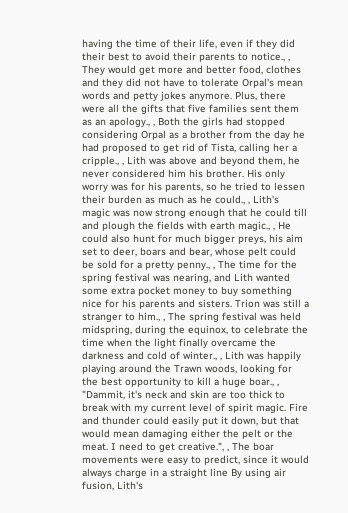having the time of their life, even if they did their best to avoid their parents to notice., , They would get more and better food, clothes and they did not have to tolerate Orpal's mean words and petty jokes anymore. Plus, there were all the gifts that five families sent them as an apology., , Both the girls had stopped considering Orpal as a brother from the day he had proposed to get rid of Tista, calling her a cripple., , Lith was above and beyond them, he never considered him his brother. His only worry was for his parents, so he tried to lessen their burden as much as he could., , Lith's magic was now strong enough that he could till and plough the fields with earth magic., , He could also hunt for much bigger preys, his aim set to deer, boars and bear, whose pelt could be sold for a pretty penny., , The time for the spring festival was nearing, and Lith wanted some extra pocket money to buy something nice for his parents and sisters. Trion was still a stranger to him., , The spring festival was held midspring, during the equinox, to celebrate the time when the light finally overcame the darkness and cold of winter., , Lith was happily playing around the Trawn woods, looking for the best opportunity to kill a huge boar., , "Dammit, it's neck and skin are too thick to break with my current level of spirit magic. Fire and thunder could easily put it down, but that would mean damaging either the pelt or the meat. I need to get creative.", , The boar movements were easy to predict, since it would always charge in a straight line By using air fusion, Lith's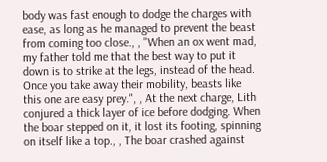body was fast enough to dodge the charges with ease, as long as he managed to prevent the beast from coming too close., , "When an ox went mad, my father told me that the best way to put it down is to strike at the legs, instead of the head. Once you take away their mobility, beasts like this one are easy prey.", , At the next charge, Lith conjured a thick layer of ice before dodging. When the boar stepped on it, it lost its footing, spinning on itself like a top., , The boar crashed against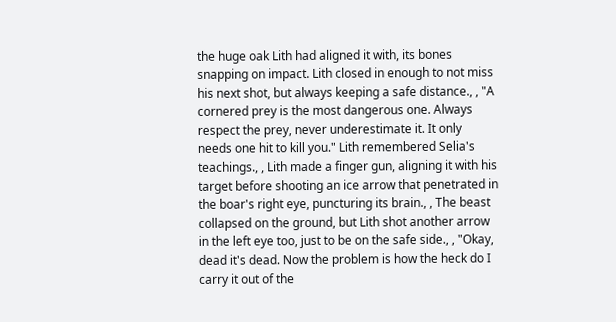the huge oak Lith had aligned it with, its bones snapping on impact. Lith closed in enough to not miss his next shot, but always keeping a safe distance., , "A cornered prey is the most dangerous one. Always respect the prey, never underestimate it. It only needs one hit to kill you." Lith remembered Selia's teachings., , Lith made a finger gun, aligning it with his target before shooting an ice arrow that penetrated in the boar's right eye, puncturing its brain., , The beast collapsed on the ground, but Lith shot another arrow in the left eye too, just to be on the safe side., , "Okay, dead it's dead. Now the problem is how the heck do I carry it out of the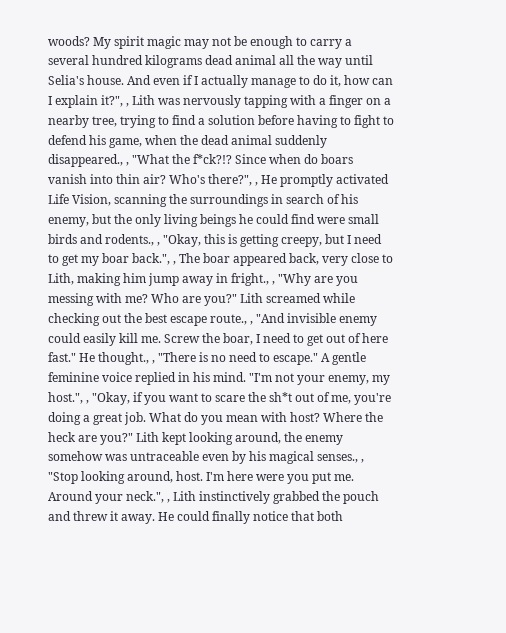woods? My spirit magic may not be enough to carry a several hundred kilograms dead animal all the way until Selia's house. And even if I actually manage to do it, how can I explain it?", , Lith was nervously tapping with a finger on a nearby tree, trying to find a solution before having to fight to defend his game, when the dead animal suddenly disappeared., , "What the f*ck?!? Since when do boars vanish into thin air? Who's there?", , He promptly activated Life Vision, scanning the surroundings in search of his enemy, but the only living beings he could find were small birds and rodents., , "Okay, this is getting creepy, but I need to get my boar back.", , The boar appeared back, very close to Lith, making him jump away in fright., , "Why are you messing with me? Who are you?" Lith screamed while checking out the best escape route., , "And invisible enemy could easily kill me. Screw the boar, I need to get out of here fast." He thought., , "There is no need to escape." A gentle feminine voice replied in his mind. "I'm not your enemy, my host.", , "Okay, if you want to scare the sh*t out of me, you're doing a great job. What do you mean with host? Where the heck are you?" Lith kept looking around, the enemy somehow was untraceable even by his magical senses., , "Stop looking around, host. I'm here were you put me. Around your neck.", , Lith instinctively grabbed the pouch and threw it away. He could finally notice that both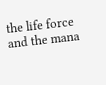the life force and the mana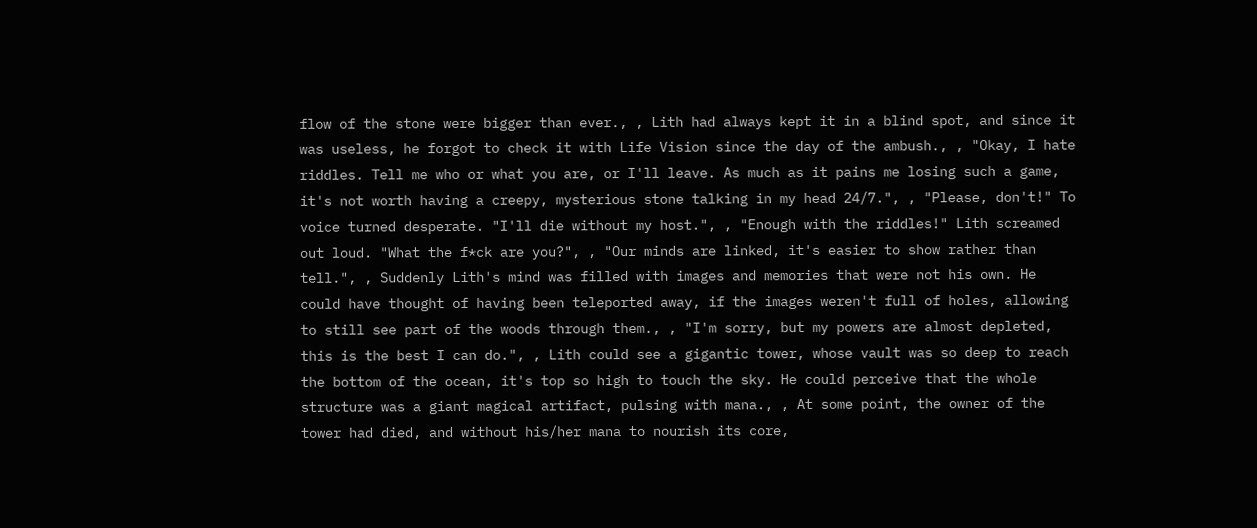flow of the stone were bigger than ever., , Lith had always kept it in a blind spot, and since it was useless, he forgot to check it with Life Vision since the day of the ambush., , "Okay, I hate riddles. Tell me who or what you are, or I'll leave. As much as it pains me losing such a game, it's not worth having a creepy, mysterious stone talking in my head 24/7.", , "Please, don't!" To voice turned desperate. "I'll die without my host.", , "Enough with the riddles!" Lith screamed out loud. "What the f*ck are you?", , "Our minds are linked, it's easier to show rather than tell.", , Suddenly Lith's mind was filled with images and memories that were not his own. He could have thought of having been teleported away, if the images weren't full of holes, allowing to still see part of the woods through them., , "I'm sorry, but my powers are almost depleted, this is the best I can do.", , Lith could see a gigantic tower, whose vault was so deep to reach the bottom of the ocean, it's top so high to touch the sky. He could perceive that the whole structure was a giant magical artifact, pulsing with mana., , At some point, the owner of the tower had died, and without his/her mana to nourish its core,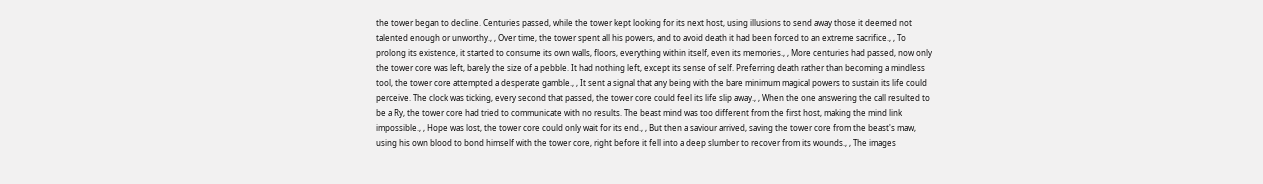the tower began to decline. Centuries passed, while the tower kept looking for its next host, using illusions to send away those it deemed not talented enough or unworthy., , Over time, the tower spent all his powers, and to avoid death it had been forced to an extreme sacrifice., , To prolong its existence, it started to consume its own walls, floors, everything within itself, even its memories., , More centuries had passed, now only the tower core was left, barely the size of a pebble. It had nothing left, except its sense of self. Preferring death rather than becoming a mindless tool, the tower core attempted a desperate gamble., , It sent a signal that any being with the bare minimum magical powers to sustain its life could perceive. The clock was ticking, every second that passed, the tower core could feel its life slip away., , When the one answering the call resulted to be a Ry, the tower core had tried to communicate with no results. The beast mind was too different from the first host, making the mind link impossible., , Hope was lost, the tower core could only wait for its end., , But then a saviour arrived, saving the tower core from the beast's maw, using his own blood to bond himself with the tower core, right before it fell into a deep slumber to recover from its wounds., , The images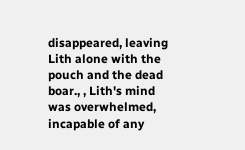disappeared, leaving Lith alone with the pouch and the dead boar., , Lith's mind was overwhelmed, incapable of any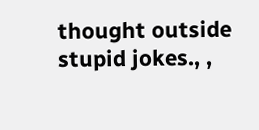thought outside stupid jokes., ,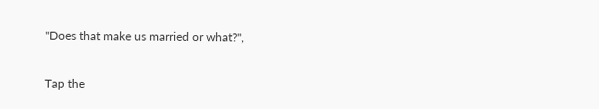"Does that make us married or what?",

Tap the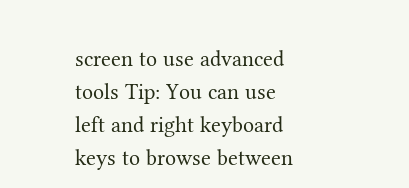screen to use advanced tools Tip: You can use left and right keyboard keys to browse between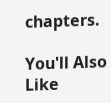chapters.

You'll Also Like